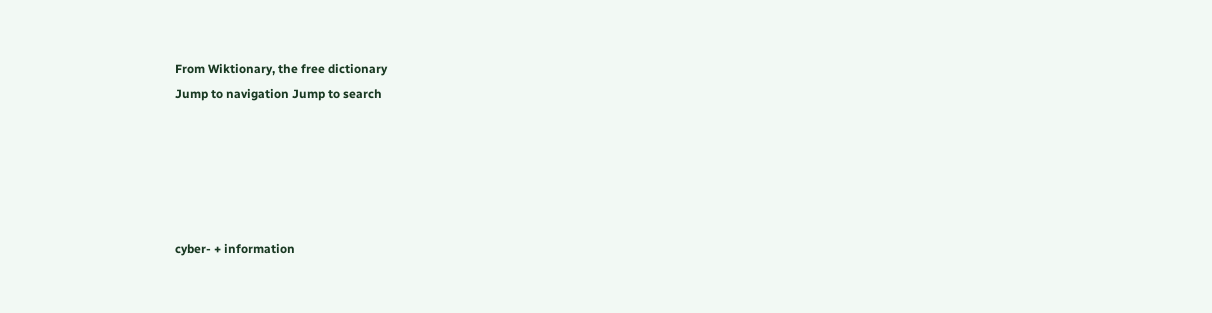From Wiktionary, the free dictionary
Jump to navigation Jump to search





cyber- + information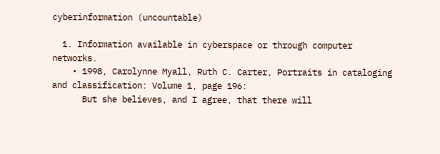cyberinformation (uncountable)

  1. Information available in cyberspace or through computer networks.
    • 1998, Carolynne Myall, Ruth C. Carter, Portraits in cataloging and classification: Volume 1, page 196:
      But she believes, and I agree, that there will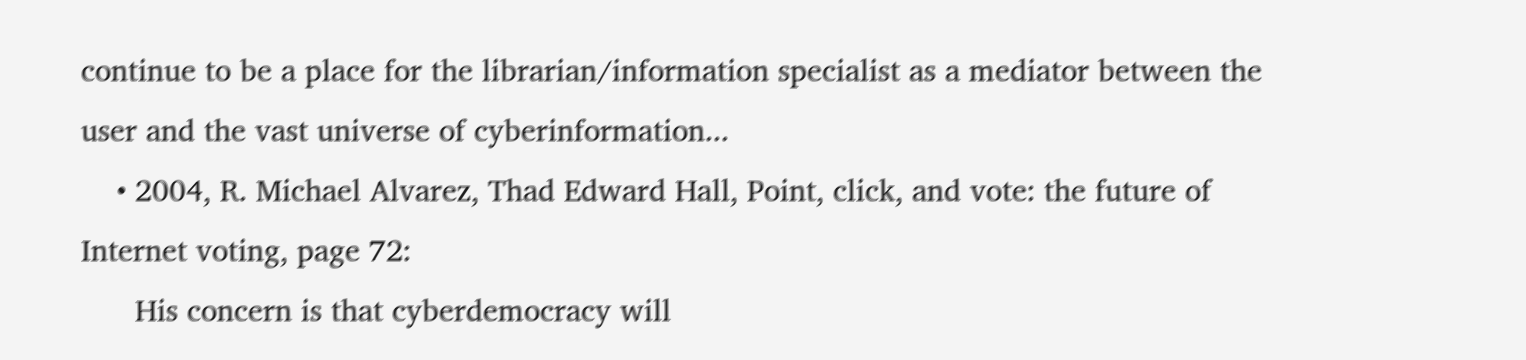continue to be a place for the librarian/information specialist as a mediator between the user and the vast universe of cyberinformation...
    • 2004, R. Michael Alvarez, Thad Edward Hall, Point, click, and vote: the future of Internet voting, page 72:
      His concern is that cyberdemocracy will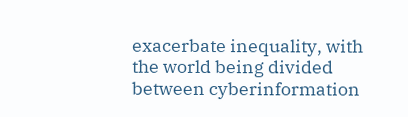exacerbate inequality, with the world being divided between cyberinformation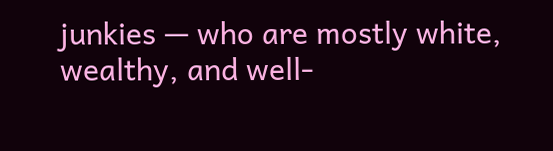junkies — who are mostly white, wealthy, and well-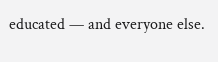educated — and everyone else.